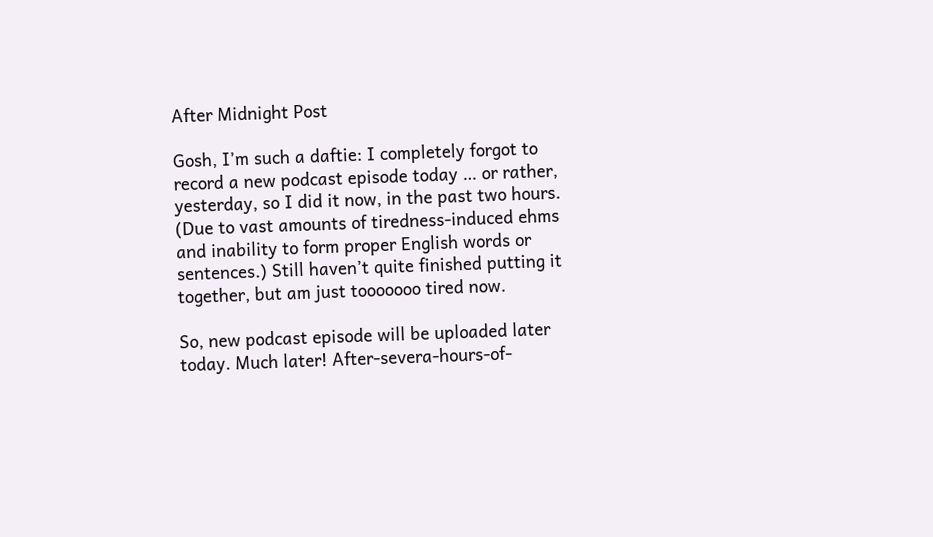After Midnight Post

Gosh, I’m such a daftie: I completely forgot to record a new podcast episode today … or rather, yesterday, so I did it now, in the past two hours. (Due to vast amounts of tiredness-induced ehms and inability to form proper English words or sentences.) Still haven’t quite finished putting it together, but am just tooooooo tired now.

So, new podcast episode will be uploaded later today. Much later! After-severa-hours-of-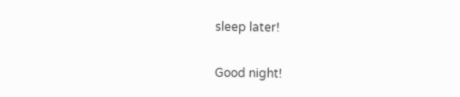sleep later!

Good night!